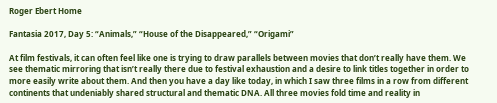Roger Ebert Home

Fantasia 2017, Day 5: “Animals,” “House of the Disappeared,” “Origami”

At film festivals, it can often feel like one is trying to draw parallels between movies that don’t really have them. We see thematic mirroring that isn’t really there due to festival exhaustion and a desire to link titles together in order to more easily write about them. And then you have a day like today, in which I saw three films in a row from different continents that undeniably shared structural and thematic DNA. All three movies fold time and reality in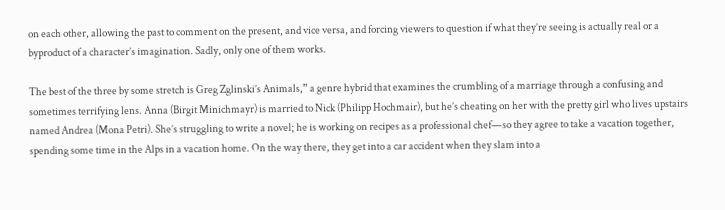on each other, allowing the past to comment on the present, and vice versa, and forcing viewers to question if what they’re seeing is actually real or a byproduct of a character’s imagination. Sadly, only one of them works.

The best of the three by some stretch is Greg Zglinski’s Animals,” a genre hybrid that examines the crumbling of a marriage through a confusing and sometimes terrifying lens. Anna (Birgit Minichmayr) is married to Nick (Philipp Hochmair), but he’s cheating on her with the pretty girl who lives upstairs named Andrea (Mona Petri). She’s struggling to write a novel; he is working on recipes as a professional chef—so they agree to take a vacation together, spending some time in the Alps in a vacation home. On the way there, they get into a car accident when they slam into a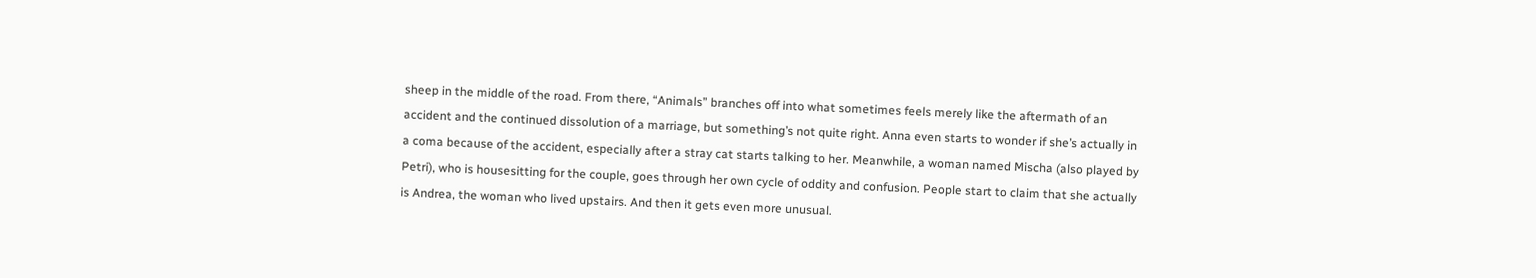sheep in the middle of the road. From there, “Animals” branches off into what sometimes feels merely like the aftermath of an accident and the continued dissolution of a marriage, but something’s not quite right. Anna even starts to wonder if she’s actually in a coma because of the accident, especially after a stray cat starts talking to her. Meanwhile, a woman named Mischa (also played by Petri), who is housesitting for the couple, goes through her own cycle of oddity and confusion. People start to claim that she actually is Andrea, the woman who lived upstairs. And then it gets even more unusual.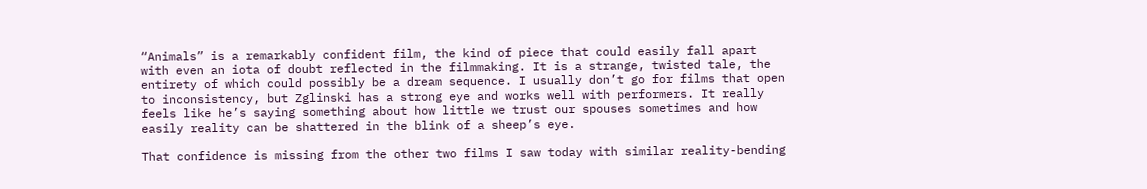“Animals” is a remarkably confident film, the kind of piece that could easily fall apart with even an iota of doubt reflected in the filmmaking. It is a strange, twisted tale, the entirety of which could possibly be a dream sequence. I usually don’t go for films that open to inconsistency, but Zglinski has a strong eye and works well with performers. It really feels like he’s saying something about how little we trust our spouses sometimes and how easily reality can be shattered in the blink of a sheep’s eye.

That confidence is missing from the other two films I saw today with similar reality-bending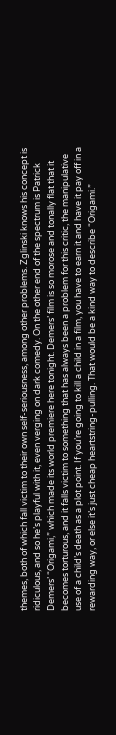themes, both of which fall victim to their own self-seriousness, among other problems. Zglinski knows his concept is ridiculous, and so he’s playful with it, even verging on dark comedy. On the other end of the spectrum is Patrick Demers’ “Origami,” which made its world premiere here tonight. Demers’ film is so morose and tonally flat that it becomes torturous, and it falls victim to something that has always been a problem for this critic, the manipulative use of a child’s death as a plot point. If you’re going to kill a child in a film, you have to earn it and have it pay off in a rewarding way, or else it’s just cheap heartstring-pulling. That would be a kind way to describe “Origami.”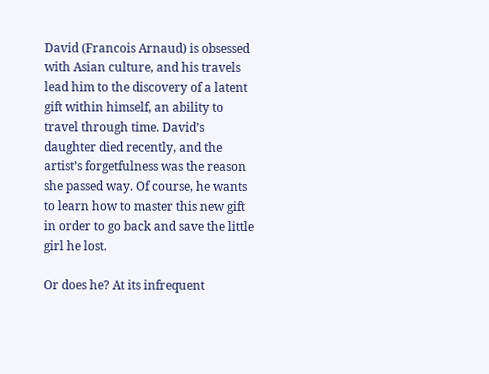David (Francois Arnaud) is obsessed with Asian culture, and his travels lead him to the discovery of a latent gift within himself, an ability to travel through time. David’s daughter died recently, and the artist’s forgetfulness was the reason she passed way. Of course, he wants to learn how to master this new gift in order to go back and save the little girl he lost.

Or does he? At its infrequent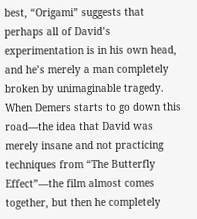best, “Origami” suggests that perhaps all of David’s experimentation is in his own head, and he’s merely a man completely broken by unimaginable tragedy. When Demers starts to go down this road—the idea that David was merely insane and not practicing techniques from “The Butterfly Effect”—the film almost comes together, but then he completely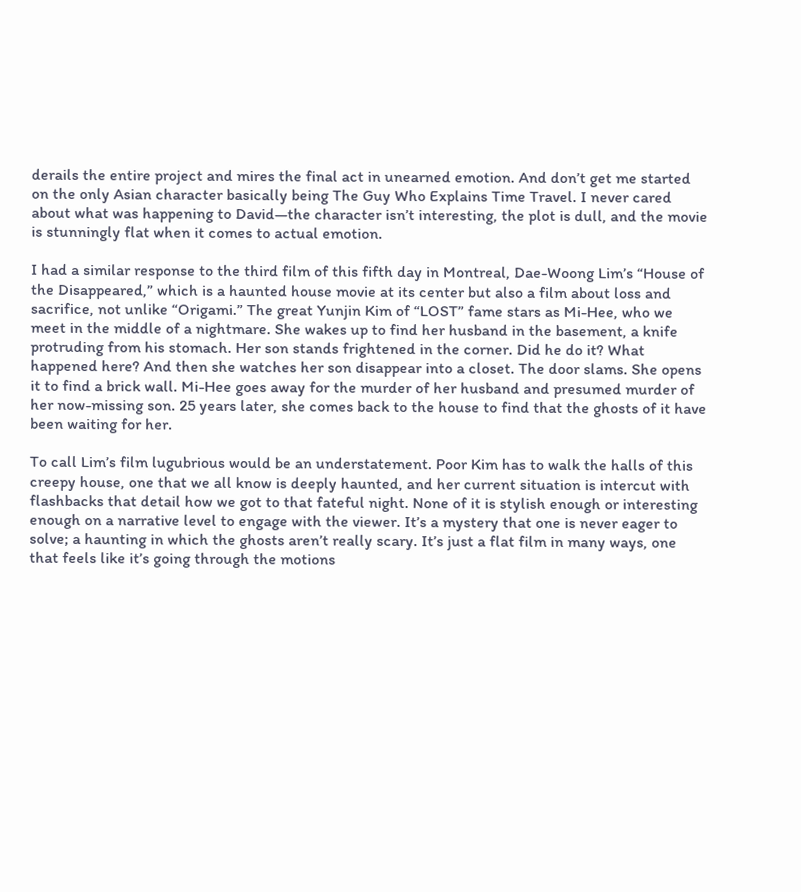derails the entire project and mires the final act in unearned emotion. And don’t get me started on the only Asian character basically being The Guy Who Explains Time Travel. I never cared about what was happening to David—the character isn’t interesting, the plot is dull, and the movie is stunningly flat when it comes to actual emotion.

I had a similar response to the third film of this fifth day in Montreal, Dae-Woong Lim’s “House of the Disappeared,” which is a haunted house movie at its center but also a film about loss and sacrifice, not unlike “Origami.” The great Yunjin Kim of “LOST” fame stars as Mi-Hee, who we meet in the middle of a nightmare. She wakes up to find her husband in the basement, a knife protruding from his stomach. Her son stands frightened in the corner. Did he do it? What happened here? And then she watches her son disappear into a closet. The door slams. She opens it to find a brick wall. Mi-Hee goes away for the murder of her husband and presumed murder of her now-missing son. 25 years later, she comes back to the house to find that the ghosts of it have been waiting for her.

To call Lim’s film lugubrious would be an understatement. Poor Kim has to walk the halls of this creepy house, one that we all know is deeply haunted, and her current situation is intercut with flashbacks that detail how we got to that fateful night. None of it is stylish enough or interesting enough on a narrative level to engage with the viewer. It’s a mystery that one is never eager to solve; a haunting in which the ghosts aren’t really scary. It’s just a flat film in many ways, one that feels like it’s going through the motions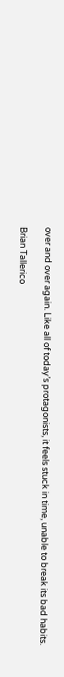over and over again. Like all of today’s protagonists, it feels stuck in time, unable to break its bad habits.

Brian Tallerico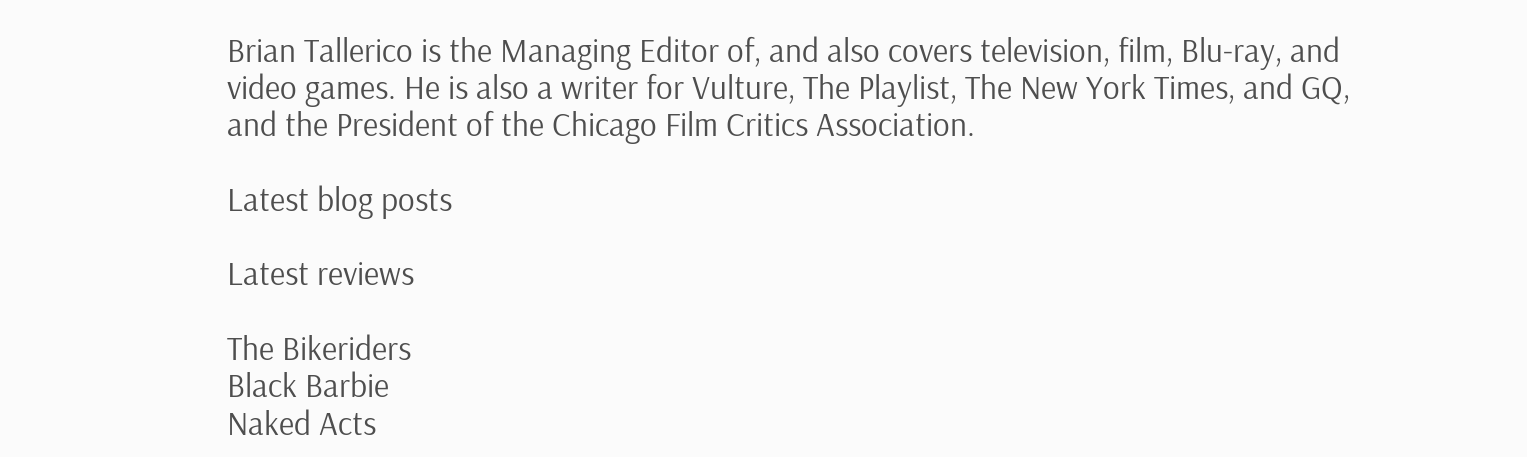Brian Tallerico is the Managing Editor of, and also covers television, film, Blu-ray, and video games. He is also a writer for Vulture, The Playlist, The New York Times, and GQ, and the President of the Chicago Film Critics Association.

Latest blog posts

Latest reviews

The Bikeriders
Black Barbie
Naked Acts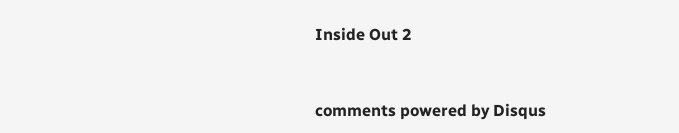Inside Out 2


comments powered by Disqus